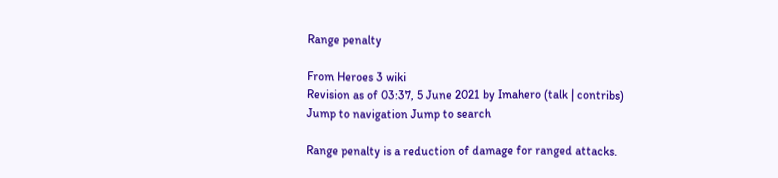Range penalty

From Heroes 3 wiki
Revision as of 03:37, 5 June 2021 by Imahero (talk | contribs)
Jump to navigation Jump to search

Range penalty is a reduction of damage for ranged attacks.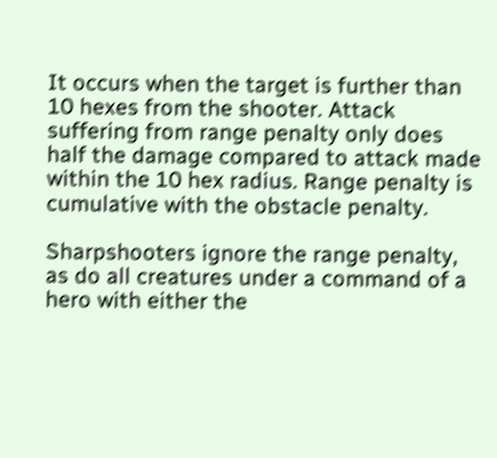It occurs when the target is further than 10 hexes from the shooter. Attack suffering from range penalty only does half the damage compared to attack made within the 10 hex radius. Range penalty is cumulative with the obstacle penalty.

Sharpshooters ignore the range penalty, as do all creatures under a command of a hero with either the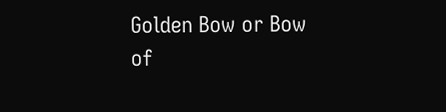Golden Bow or Bow of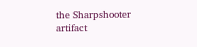the Sharpshooter artifact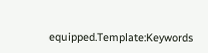equipped.Template:Keywords